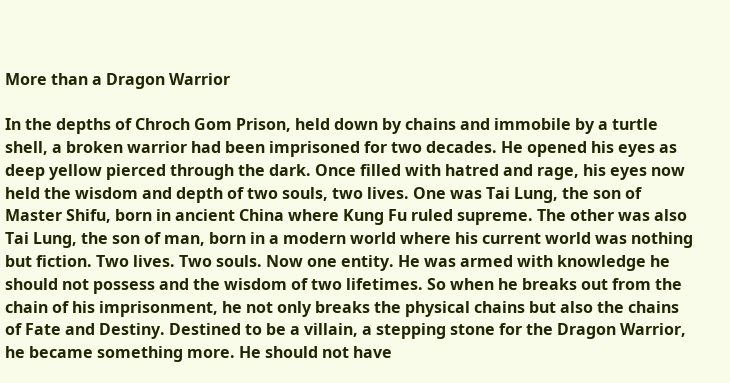More than a Dragon Warrior

In the depths of Chroch Gom Prison, held down by chains and immobile by a turtle shell, a broken warrior had been imprisoned for two decades. He opened his eyes as deep yellow pierced through the dark. Once filled with hatred and rage, his eyes now held the wisdom and depth of two souls, two lives. One was Tai Lung, the son of Master Shifu, born in ancient China where Kung Fu ruled supreme. The other was also Tai Lung, the son of man, born in a modern world where his current world was nothing but fiction. Two lives. Two souls. Now one entity. He was armed with knowledge he should not possess and the wisdom of two lifetimes. So when he breaks out from the chain of his imprisonment, he not only breaks the physical chains but also the chains of Fate and Destiny. Destined to be a villain, a stepping stone for the Dragon Warrior, he became something more. He should not have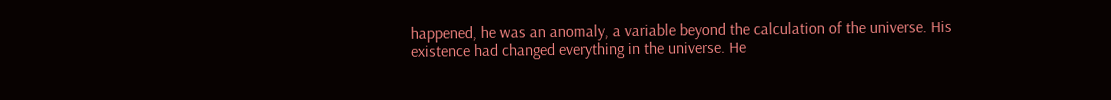happened, he was an anomaly, a variable beyond the calculation of the universe. His existence had changed everything in the universe. He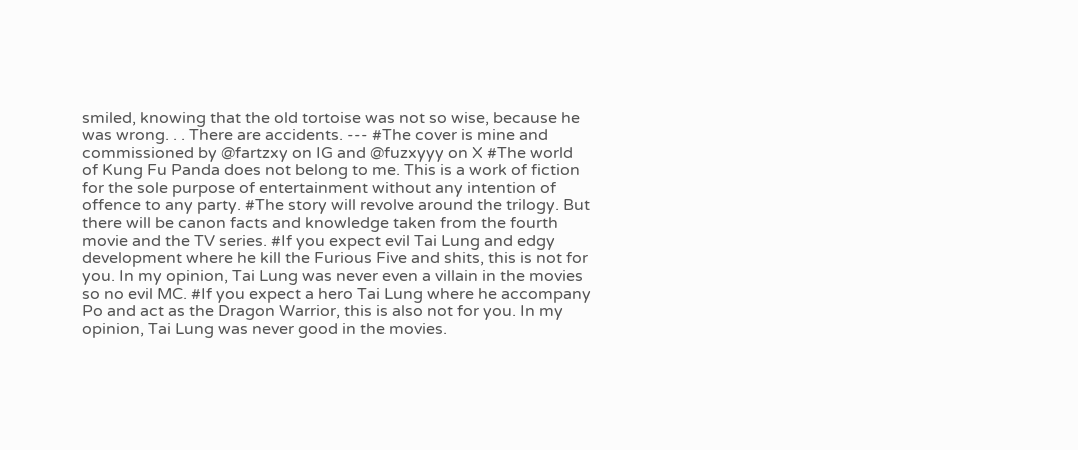smiled, knowing that the old tortoise was not so wise, because he was wrong. . . There are accidents. --- #The cover is mine and commissioned by @fartzxy on IG and @fuzxyyy on X #The world of Kung Fu Panda does not belong to me. This is a work of fiction for the sole purpose of entertainment without any intention of offence to any party. #The story will revolve around the trilogy. But there will be canon facts and knowledge taken from the fourth movie and the TV series. #If you expect evil Tai Lung and edgy development where he kill the Furious Five and shits, this is not for you. In my opinion, Tai Lung was never even a villain in the movies so no evil MC. #If you expect a hero Tai Lung where he accompany Po and act as the Dragon Warrior, this is also not for you. In my opinion, Tai Lung was never good in the movies.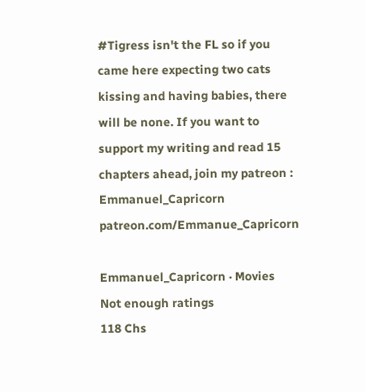#Tigress isn't the FL so if you came here expecting two cats kissing and having babies, there will be none. If you want to support my writing and read 15 chapters ahead, join my patreon : Emmanuel_Capricorn patreon.com/Emmanue_Capricorn

Emmanuel_Capricorn · Movies
Not enough ratings
118 Chs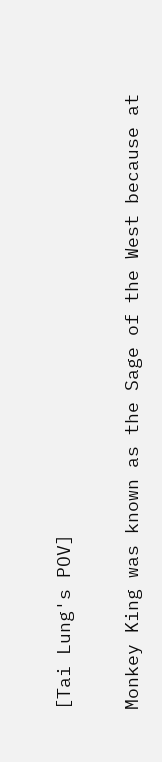[Tai Lung's POV]

Monkey King was known as the Sage of the West because at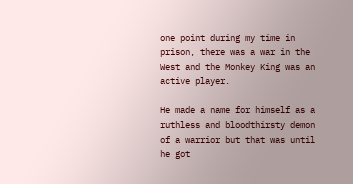one point during my time in prison, there was a war in the West and the Monkey King was an active player.

He made a name for himself as a ruthless and bloodthirsty demon of a warrior but that was until he got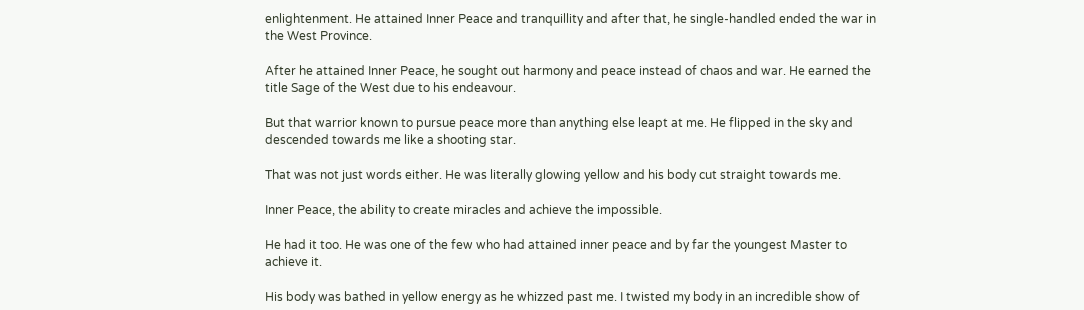enlightenment. He attained Inner Peace and tranquillity and after that, he single-handled ended the war in the West Province.

After he attained Inner Peace, he sought out harmony and peace instead of chaos and war. He earned the title Sage of the West due to his endeavour.

But that warrior known to pursue peace more than anything else leapt at me. He flipped in the sky and descended towards me like a shooting star.

That was not just words either. He was literally glowing yellow and his body cut straight towards me.

Inner Peace, the ability to create miracles and achieve the impossible.

He had it too. He was one of the few who had attained inner peace and by far the youngest Master to achieve it.

His body was bathed in yellow energy as he whizzed past me. I twisted my body in an incredible show of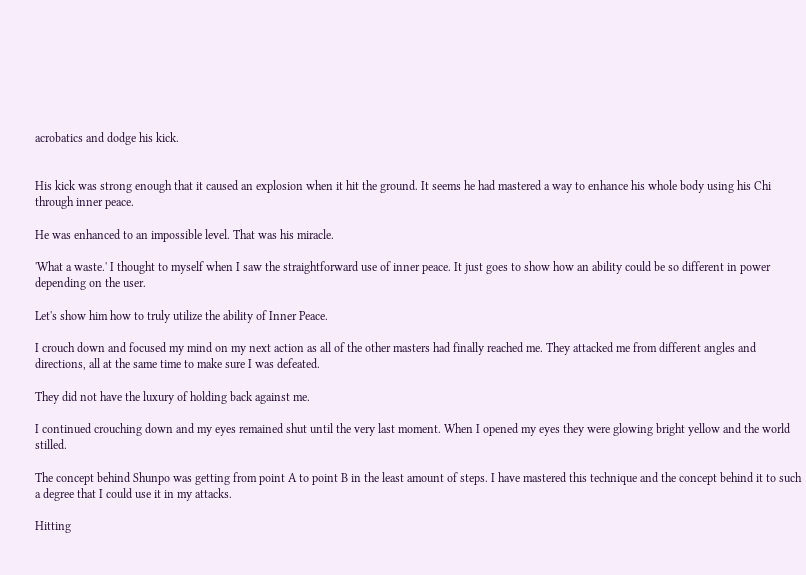acrobatics and dodge his kick.


His kick was strong enough that it caused an explosion when it hit the ground. It seems he had mastered a way to enhance his whole body using his Chi through inner peace.

He was enhanced to an impossible level. That was his miracle.

'What a waste.' I thought to myself when I saw the straightforward use of inner peace. It just goes to show how an ability could be so different in power depending on the user.

Let's show him how to truly utilize the ability of Inner Peace.

I crouch down and focused my mind on my next action as all of the other masters had finally reached me. They attacked me from different angles and directions, all at the same time to make sure I was defeated.

They did not have the luxury of holding back against me.

I continued crouching down and my eyes remained shut until the very last moment. When I opened my eyes they were glowing bright yellow and the world stilled.

The concept behind Shunpo was getting from point A to point B in the least amount of steps. I have mastered this technique and the concept behind it to such a degree that I could use it in my attacks.

Hitting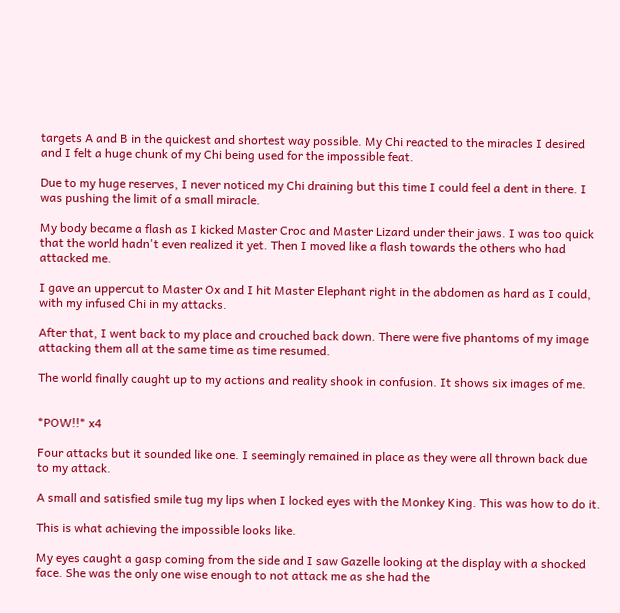targets A and B in the quickest and shortest way possible. My Chi reacted to the miracles I desired and I felt a huge chunk of my Chi being used for the impossible feat.

Due to my huge reserves, I never noticed my Chi draining but this time I could feel a dent in there. I was pushing the limit of a small miracle.

My body became a flash as I kicked Master Croc and Master Lizard under their jaws. I was too quick that the world hadn't even realized it yet. Then I moved like a flash towards the others who had attacked me.

I gave an uppercut to Master Ox and I hit Master Elephant right in the abdomen as hard as I could, with my infused Chi in my attacks.

After that, I went back to my place and crouched back down. There were five phantoms of my image attacking them all at the same time as time resumed.

The world finally caught up to my actions and reality shook in confusion. It shows six images of me.


*POW!!* x4

Four attacks but it sounded like one. I seemingly remained in place as they were all thrown back due to my attack.

A small and satisfied smile tug my lips when I locked eyes with the Monkey King. This was how to do it.

This is what achieving the impossible looks like.

My eyes caught a gasp coming from the side and I saw Gazelle looking at the display with a shocked face. She was the only one wise enough to not attack me as she had the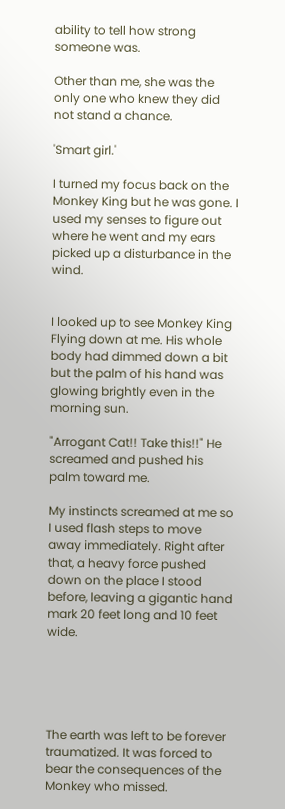ability to tell how strong someone was.

Other than me, she was the only one who knew they did not stand a chance.

'Smart girl.'

I turned my focus back on the Monkey King but he was gone. I used my senses to figure out where he went and my ears picked up a disturbance in the wind.


I looked up to see Monkey King Flying down at me. His whole body had dimmed down a bit but the palm of his hand was glowing brightly even in the morning sun.

"Arrogant Cat!! Take this!!" He screamed and pushed his palm toward me.

My instincts screamed at me so I used flash steps to move away immediately. Right after that, a heavy force pushed down on the place I stood before, leaving a gigantic hand mark 20 feet long and 10 feet wide.





The earth was left to be forever traumatized. It was forced to bear the consequences of the Monkey who missed.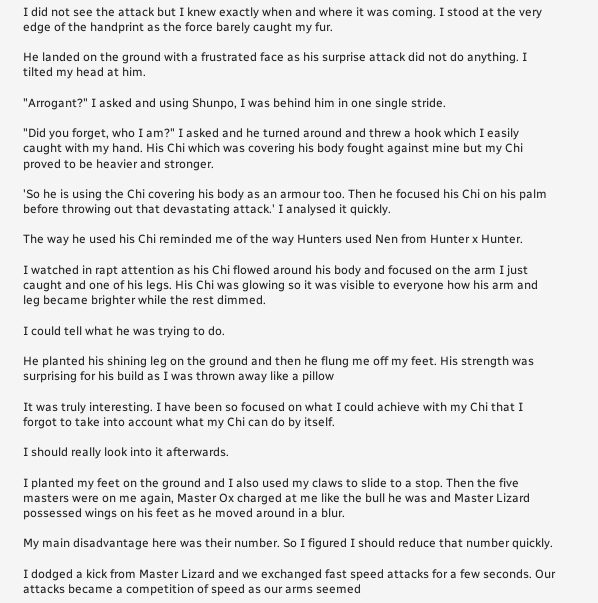I did not see the attack but I knew exactly when and where it was coming. I stood at the very edge of the handprint as the force barely caught my fur.

He landed on the ground with a frustrated face as his surprise attack did not do anything. I tilted my head at him.

"Arrogant?" I asked and using Shunpo, I was behind him in one single stride.

"Did you forget, who I am?" I asked and he turned around and threw a hook which I easily caught with my hand. His Chi which was covering his body fought against mine but my Chi proved to be heavier and stronger.

'So he is using the Chi covering his body as an armour too. Then he focused his Chi on his palm before throwing out that devastating attack.' I analysed it quickly.

The way he used his Chi reminded me of the way Hunters used Nen from Hunter x Hunter.

I watched in rapt attention as his Chi flowed around his body and focused on the arm I just caught and one of his legs. His Chi was glowing so it was visible to everyone how his arm and leg became brighter while the rest dimmed.

I could tell what he was trying to do.

He planted his shining leg on the ground and then he flung me off my feet. His strength was surprising for his build as I was thrown away like a pillow

It was truly interesting. I have been so focused on what I could achieve with my Chi that I forgot to take into account what my Chi can do by itself.

I should really look into it afterwards.

I planted my feet on the ground and I also used my claws to slide to a stop. Then the five masters were on me again, Master Ox charged at me like the bull he was and Master Lizard possessed wings on his feet as he moved around in a blur.

My main disadvantage here was their number. So I figured I should reduce that number quickly.

I dodged a kick from Master Lizard and we exchanged fast speed attacks for a few seconds. Our attacks became a competition of speed as our arms seemed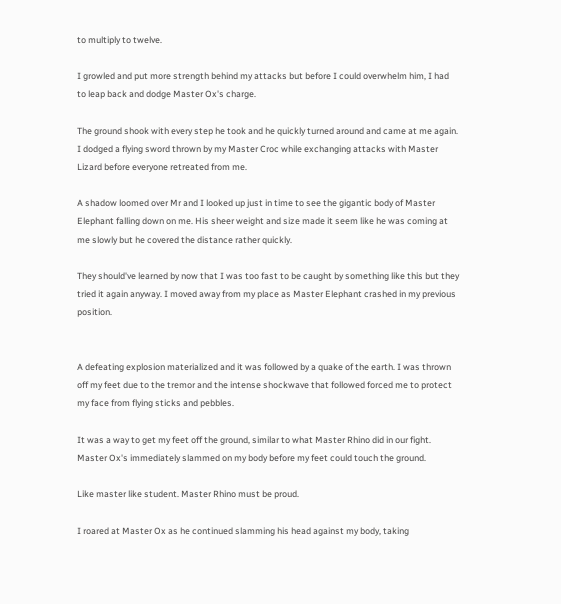to multiply to twelve.

I growled and put more strength behind my attacks but before I could overwhelm him, I had to leap back and dodge Master Ox's charge.

The ground shook with every step he took and he quickly turned around and came at me again. I dodged a flying sword thrown by my Master Croc while exchanging attacks with Master Lizard before everyone retreated from me.

A shadow loomed over Mr and I looked up just in time to see the gigantic body of Master Elephant falling down on me. His sheer weight and size made it seem like he was coming at me slowly but he covered the distance rather quickly.

They should've learned by now that I was too fast to be caught by something like this but they tried it again anyway. I moved away from my place as Master Elephant crashed in my previous position.


A defeating explosion materialized and it was followed by a quake of the earth. I was thrown off my feet due to the tremor and the intense shockwave that followed forced me to protect my face from flying sticks and pebbles.

It was a way to get my feet off the ground, similar to what Master Rhino did in our fight. Master Ox's immediately slammed on my body before my feet could touch the ground.

Like master like student. Master Rhino must be proud.

I roared at Master Ox as he continued slamming his head against my body, taking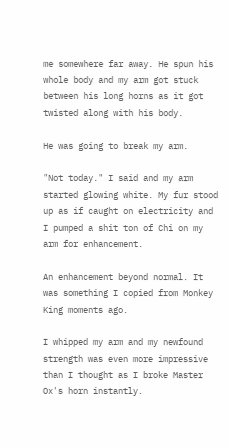me somewhere far away. He spun his whole body and my arm got stuck between his long horns as it got twisted along with his body.

He was going to break my arm.

"Not today." I said and my arm started glowing white. My fur stood up as if caught on electricity and I pumped a shit ton of Chi on my arm for enhancement.

An enhancement beyond normal. It was something I copied from Monkey King moments ago.

I whipped my arm and my newfound strength was even more impressive than I thought as I broke Master Ox's horn instantly.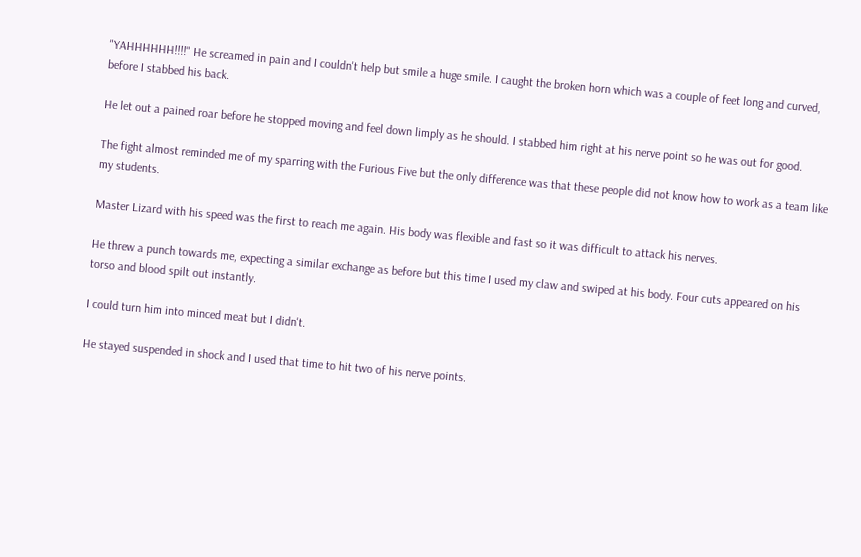"YAHHHHHH!!!!" He screamed in pain and I couldn't help but smile a huge smile. I caught the broken horn which was a couple of feet long and curved, before I stabbed his back.

He let out a pained roar before he stopped moving and feel down limply as he should. I stabbed him right at his nerve point so he was out for good.

The fight almost reminded me of my sparring with the Furious Five but the only difference was that these people did not know how to work as a team like my students.

Master Lizard with his speed was the first to reach me again. His body was flexible and fast so it was difficult to attack his nerves.

He threw a punch towards me, expecting a similar exchange as before but this time I used my claw and swiped at his body. Four cuts appeared on his torso and blood spilt out instantly.

I could turn him into minced meat but I didn't.

He stayed suspended in shock and I used that time to hit two of his nerve points.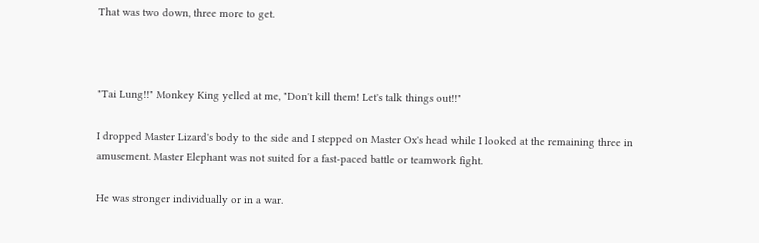That was two down, three more to get.



"Tai Lung!!" Monkey King yelled at me, "Don't kill them! Let's talk things out!!"

I dropped Master Lizard's body to the side and I stepped on Master Ox's head while I looked at the remaining three in amusement. Master Elephant was not suited for a fast-paced battle or teamwork fight.

He was stronger individually or in a war.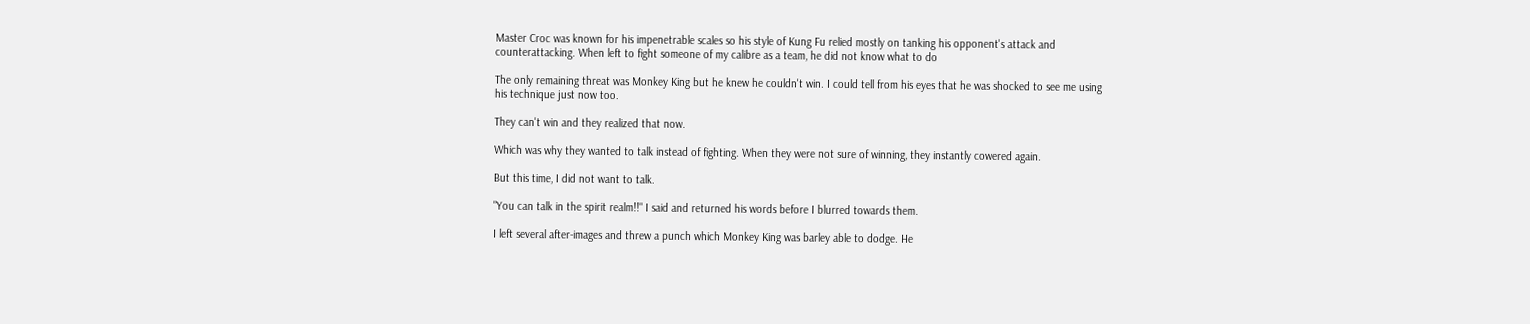Master Croc was known for his impenetrable scales so his style of Kung Fu relied mostly on tanking his opponent's attack and counterattacking. When left to fight someone of my calibre as a team, he did not know what to do

The only remaining threat was Monkey King but he knew he couldn't win. I could tell from his eyes that he was shocked to see me using his technique just now too.

They can't win and they realized that now.

Which was why they wanted to talk instead of fighting. When they were not sure of winning, they instantly cowered again.

But this time, I did not want to talk.

"You can talk in the spirit realm!!" I said and returned his words before I blurred towards them.

I left several after-images and threw a punch which Monkey King was barley able to dodge. He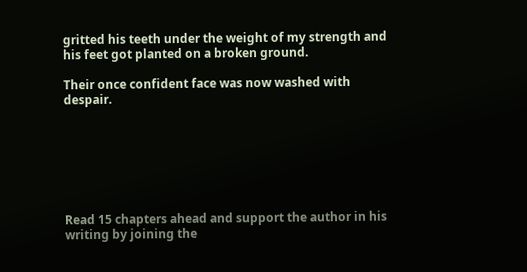gritted his teeth under the weight of my strength and his feet got planted on a broken ground.

Their once confident face was now washed with despair.







Read 15 chapters ahead and support the author in his writing by joining the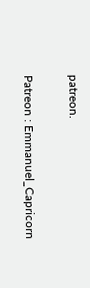patreon.

Patreon : Emmanuel_Capricorn